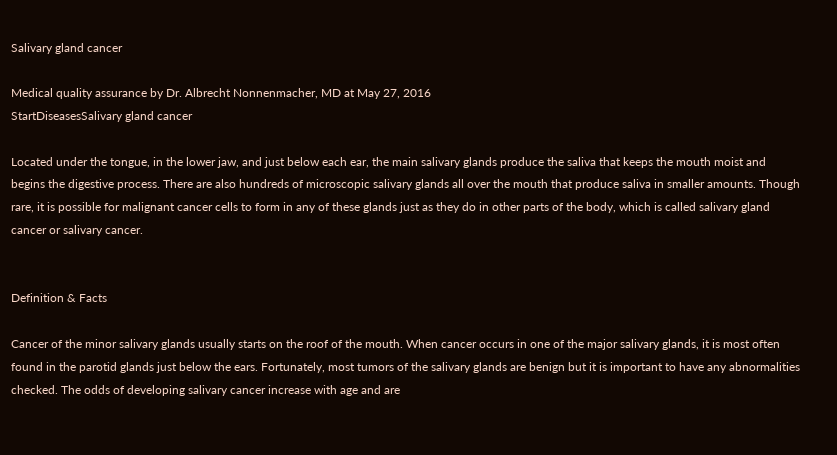Salivary gland cancer

Medical quality assurance by Dr. Albrecht Nonnenmacher, MD at May 27, 2016
StartDiseasesSalivary gland cancer

Located under the tongue, in the lower jaw, and just below each ear, the main salivary glands produce the saliva that keeps the mouth moist and begins the digestive process. There are also hundreds of microscopic salivary glands all over the mouth that produce saliva in smaller amounts. Though rare, it is possible for malignant cancer cells to form in any of these glands just as they do in other parts of the body, which is called salivary gland cancer or salivary cancer.


Definition & Facts

Cancer of the minor salivary glands usually starts on the roof of the mouth. When cancer occurs in one of the major salivary glands, it is most often found in the parotid glands just below the ears. Fortunately, most tumors of the salivary glands are benign but it is important to have any abnormalities checked. The odds of developing salivary cancer increase with age and are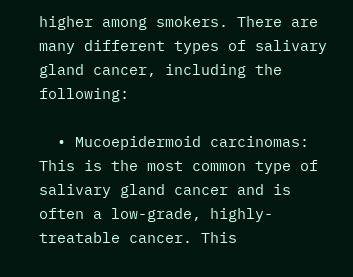higher among smokers. There are many different types of salivary gland cancer, including the following:

  • Mucoepidermoid carcinomas: This is the most common type of salivary gland cancer and is often a low-grade, highly-treatable cancer. This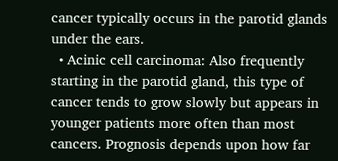cancer typically occurs in the parotid glands under the ears.
  • Acinic cell carcinoma: Also frequently starting in the parotid gland, this type of cancer tends to grow slowly but appears in younger patients more often than most cancers. Prognosis depends upon how far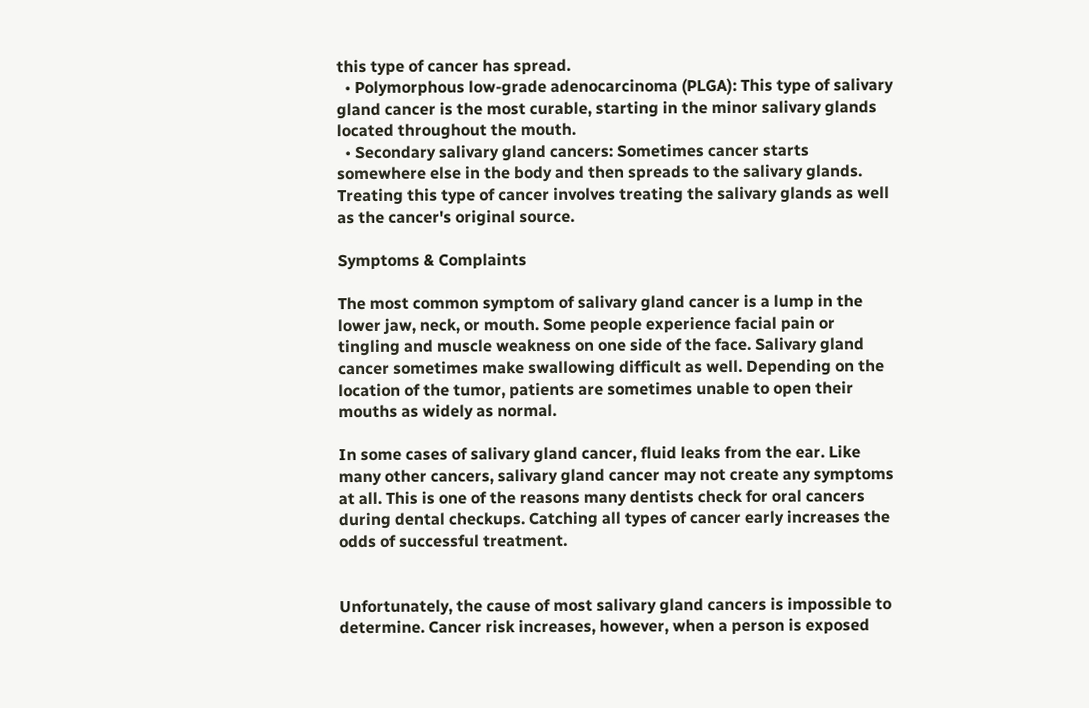this type of cancer has spread.
  • Polymorphous low-grade adenocarcinoma (PLGA): This type of salivary gland cancer is the most curable, starting in the minor salivary glands located throughout the mouth.
  • Secondary salivary gland cancers: Sometimes cancer starts somewhere else in the body and then spreads to the salivary glands. Treating this type of cancer involves treating the salivary glands as well as the cancer's original source.

Symptoms & Complaints

The most common symptom of salivary gland cancer is a lump in the lower jaw, neck, or mouth. Some people experience facial pain or tingling and muscle weakness on one side of the face. Salivary gland cancer sometimes make swallowing difficult as well. Depending on the location of the tumor, patients are sometimes unable to open their mouths as widely as normal.

In some cases of salivary gland cancer, fluid leaks from the ear. Like many other cancers, salivary gland cancer may not create any symptoms at all. This is one of the reasons many dentists check for oral cancers during dental checkups. Catching all types of cancer early increases the odds of successful treatment.


Unfortunately, the cause of most salivary gland cancers is impossible to determine. Cancer risk increases, however, when a person is exposed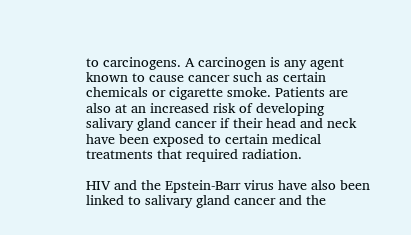to carcinogens. A carcinogen is any agent known to cause cancer such as certain chemicals or cigarette smoke. Patients are also at an increased risk of developing salivary gland cancer if their head and neck have been exposed to certain medical treatments that required radiation.

HIV and the Epstein-Barr virus have also been linked to salivary gland cancer and the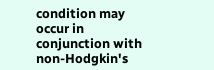condition may occur in conjunction with non-Hodgkin's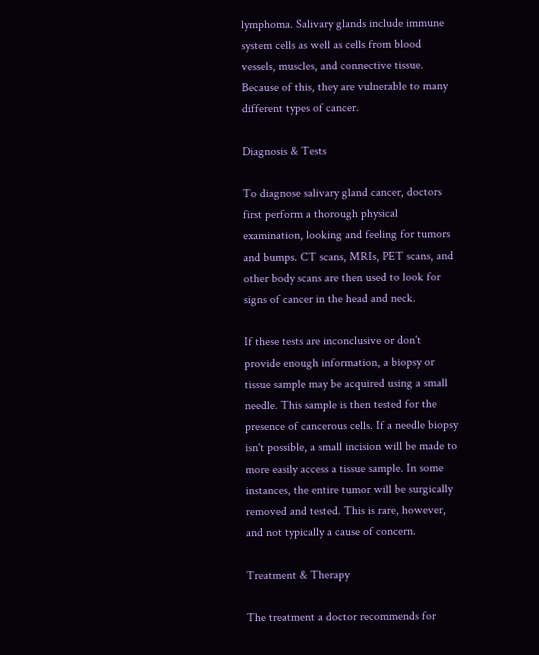lymphoma. Salivary glands include immune system cells as well as cells from blood vessels, muscles, and connective tissue. Because of this, they are vulnerable to many different types of cancer.

Diagnosis & Tests

To diagnose salivary gland cancer, doctors first perform a thorough physical examination, looking and feeling for tumors and bumps. CT scans, MRIs, PET scans, and other body scans are then used to look for signs of cancer in the head and neck.

If these tests are inconclusive or don't provide enough information, a biopsy or tissue sample may be acquired using a small needle. This sample is then tested for the presence of cancerous cells. If a needle biopsy isn't possible, a small incision will be made to more easily access a tissue sample. In some instances, the entire tumor will be surgically removed and tested. This is rare, however, and not typically a cause of concern.

Treatment & Therapy

The treatment a doctor recommends for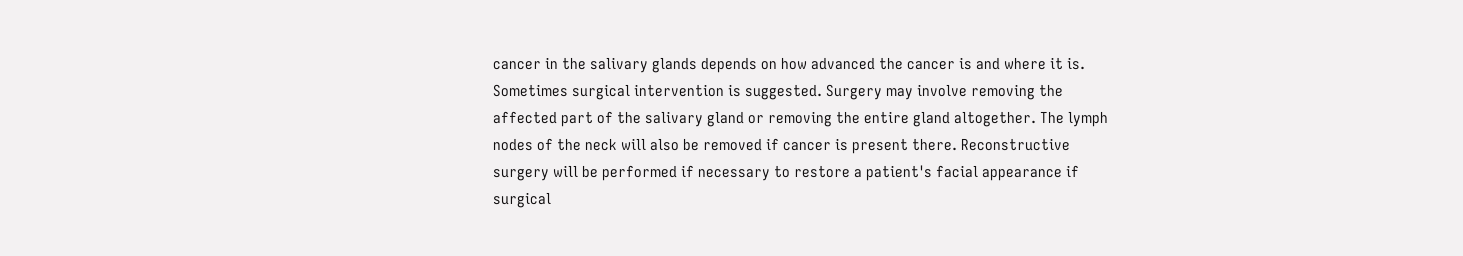cancer in the salivary glands depends on how advanced the cancer is and where it is. Sometimes surgical intervention is suggested. Surgery may involve removing the affected part of the salivary gland or removing the entire gland altogether. The lymph nodes of the neck will also be removed if cancer is present there. Reconstructive surgery will be performed if necessary to restore a patient's facial appearance if surgical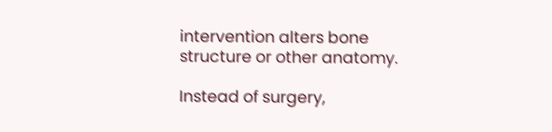intervention alters bone structure or other anatomy.

Instead of surgery,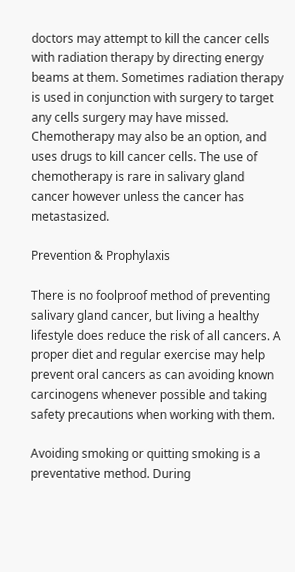doctors may attempt to kill the cancer cells with radiation therapy by directing energy beams at them. Sometimes radiation therapy is used in conjunction with surgery to target any cells surgery may have missed. Chemotherapy may also be an option, and uses drugs to kill cancer cells. The use of chemotherapy is rare in salivary gland cancer however unless the cancer has metastasized.

Prevention & Prophylaxis

There is no foolproof method of preventing salivary gland cancer, but living a healthy lifestyle does reduce the risk of all cancers. A proper diet and regular exercise may help prevent oral cancers as can avoiding known carcinogens whenever possible and taking safety precautions when working with them.

Avoiding smoking or quitting smoking is a preventative method. During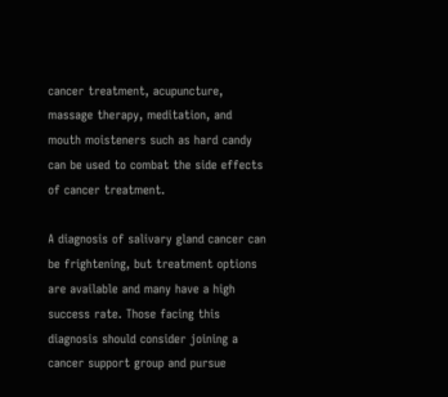cancer treatment, acupuncture, massage therapy, meditation, and mouth moisteners such as hard candy can be used to combat the side effects of cancer treatment.

A diagnosis of salivary gland cancer can be frightening, but treatment options are available and many have a high success rate. Those facing this diagnosis should consider joining a cancer support group and pursue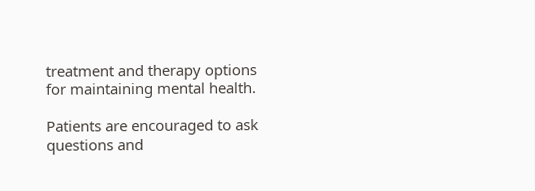treatment and therapy options for maintaining mental health.

Patients are encouraged to ask questions and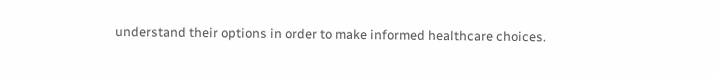understand their options in order to make informed healthcare choices.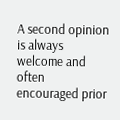A second opinion is always welcome and often encouraged prior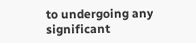to undergoing any significant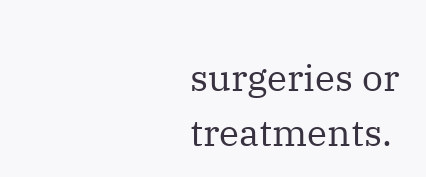surgeries or treatments.